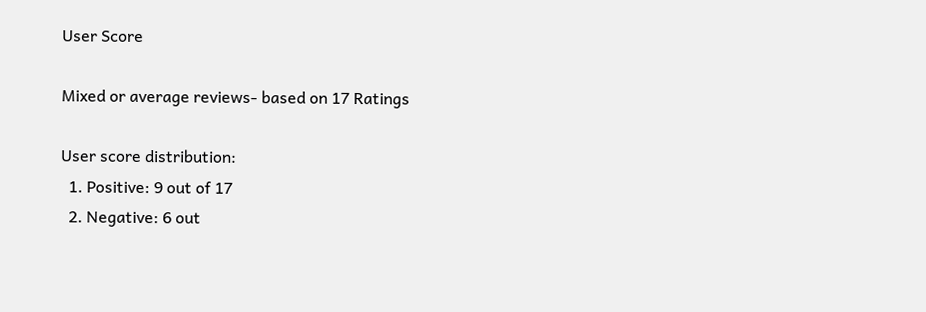User Score

Mixed or average reviews- based on 17 Ratings

User score distribution:
  1. Positive: 9 out of 17
  2. Negative: 6 out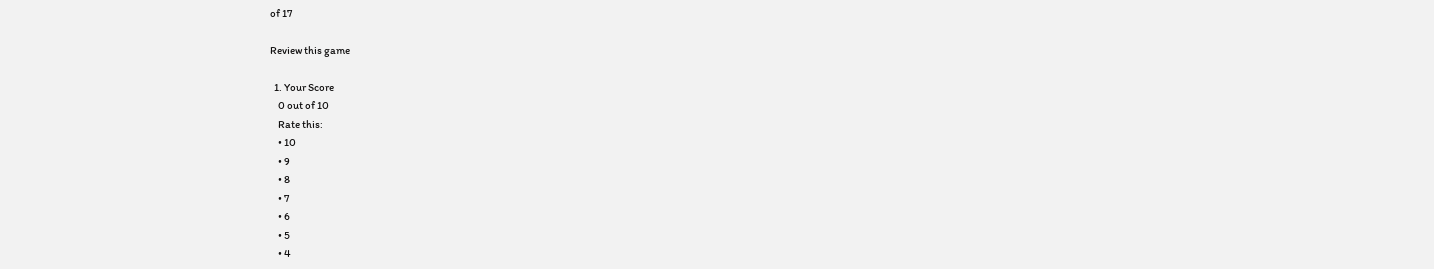of 17

Review this game

  1. Your Score
    0 out of 10
    Rate this:
    • 10
    • 9
    • 8
    • 7
    • 6
    • 5
    • 4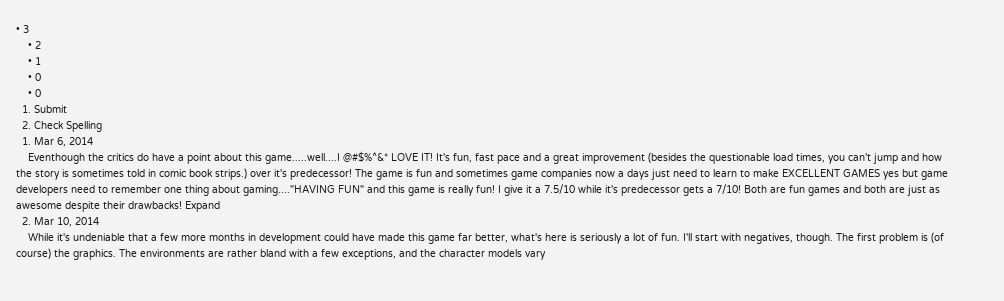• 3
    • 2
    • 1
    • 0
    • 0
  1. Submit
  2. Check Spelling
  1. Mar 6, 2014
    Eventhough the critics do have a point about this game.....well....I @#$%^&* LOVE IT! It's fun, fast pace and a great improvement (besides the questionable load times, you can't jump and how the story is sometimes told in comic book strips.) over it's predecessor! The game is fun and sometimes game companies now a days just need to learn to make EXCELLENT GAMES yes but game developers need to remember one thing about gaming...."HAVING FUN" and this game is really fun! I give it a 7.5/10 while it's predecessor gets a 7/10! Both are fun games and both are just as awesome despite their drawbacks! Expand
  2. Mar 10, 2014
    While it's undeniable that a few more months in development could have made this game far better, what's here is seriously a lot of fun. I'll start with negatives, though. The first problem is (of course) the graphics. The environments are rather bland with a few exceptions, and the character models vary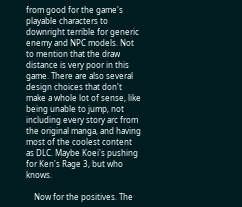from good for the game's playable characters to downright terrible for generic enemy and NPC models. Not to mention that the draw distance is very poor in this game. There are also several design choices that don't make a whole lot of sense, like being unable to jump, not including every story arc from the original manga, and having most of the coolest content as DLC. Maybe Koei's pushing for Ken's Rage 3, but who knows.

    Now for the positives. The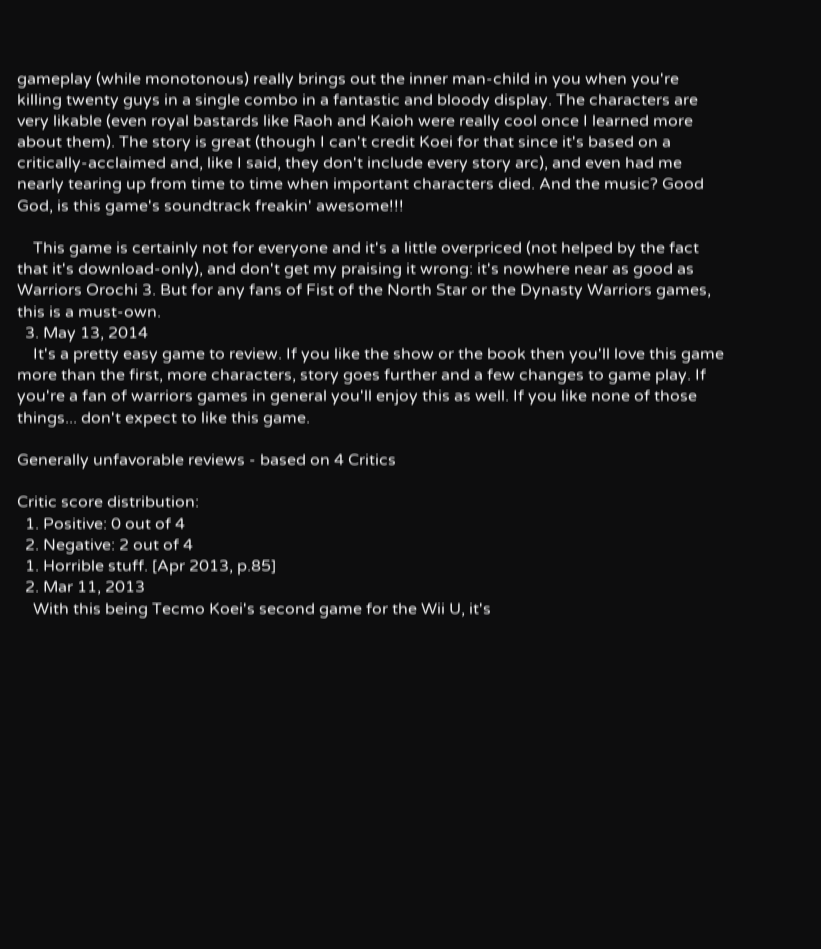gameplay (while monotonous) really brings out the inner man-child in you when you're killing twenty guys in a single combo in a fantastic and bloody display. The characters are very likable (even royal bastards like Raoh and Kaioh were really cool once I learned more about them). The story is great (though I can't credit Koei for that since it's based on a critically-acclaimed and, like I said, they don't include every story arc), and even had me nearly tearing up from time to time when important characters died. And the music? Good God, is this game's soundtrack freakin' awesome!!!

    This game is certainly not for everyone and it's a little overpriced (not helped by the fact that it's download-only), and don't get my praising it wrong: it's nowhere near as good as Warriors Orochi 3. But for any fans of Fist of the North Star or the Dynasty Warriors games, this is a must-own.
  3. May 13, 2014
    It's a pretty easy game to review. If you like the show or the book then you'll love this game more than the first, more characters, story goes further and a few changes to game play. If you're a fan of warriors games in general you'll enjoy this as well. If you like none of those things... don't expect to like this game.

Generally unfavorable reviews - based on 4 Critics

Critic score distribution:
  1. Positive: 0 out of 4
  2. Negative: 2 out of 4
  1. Horrible stuff. [Apr 2013, p.85]
  2. Mar 11, 2013
    With this being Tecmo Koei's second game for the Wii U, it's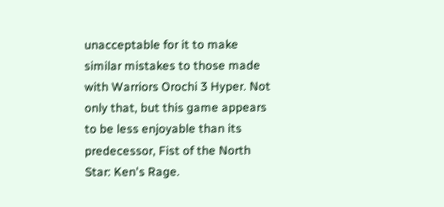unacceptable for it to make similar mistakes to those made with Warriors Orochi 3 Hyper. Not only that, but this game appears to be less enjoyable than its predecessor, Fist of the North Star: Ken's Rage.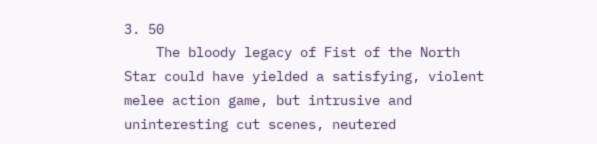3. 50
    The bloody legacy of Fist of the North Star could have yielded a satisfying, violent melee action game, but intrusive and uninteresting cut scenes, neutered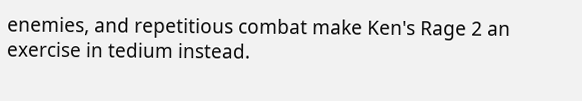enemies, and repetitious combat make Ken's Rage 2 an exercise in tedium instead.